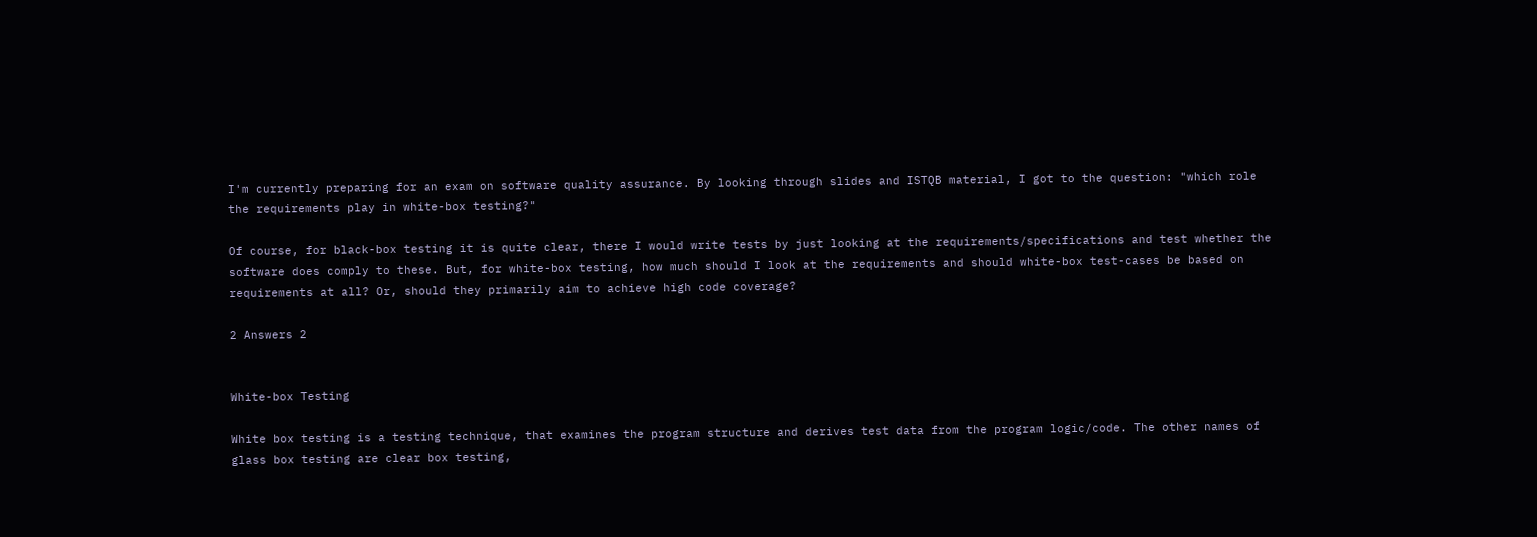I'm currently preparing for an exam on software quality assurance. By looking through slides and ISTQB material, I got to the question: "which role the requirements play in white-box testing?"

Of course, for black-box testing it is quite clear, there I would write tests by just looking at the requirements/specifications and test whether the software does comply to these. But, for white-box testing, how much should I look at the requirements and should white-box test-cases be based on requirements at all? Or, should they primarily aim to achieve high code coverage?

2 Answers 2


White-box Testing

White box testing is a testing technique, that examines the program structure and derives test data from the program logic/code. The other names of glass box testing are clear box testing,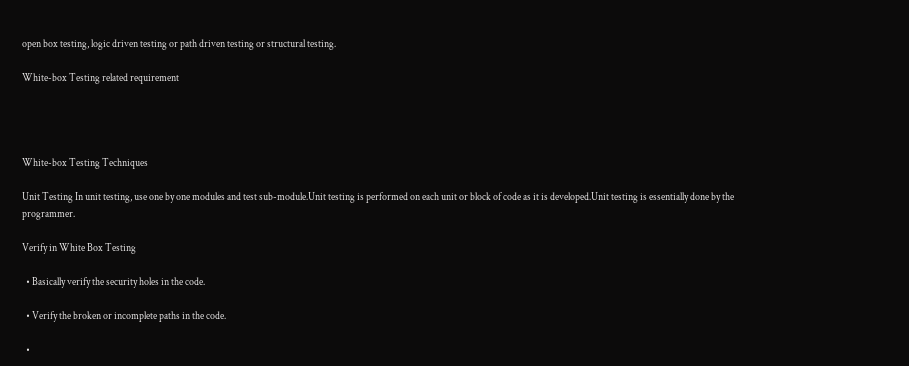open box testing, logic driven testing or path driven testing or structural testing.

White-box Testing related requirement




White-box Testing Techniques

Unit Testing In unit testing, use one by one modules and test sub-module.Unit testing is performed on each unit or block of code as it is developed.Unit testing is essentially done by the programmer.

Verify in White Box Testing

  • Basically verify the security holes in the code.

  • Verify the broken or incomplete paths in the code.

  •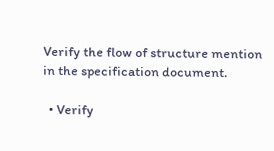Verify the flow of structure mention in the specification document.

  • Verify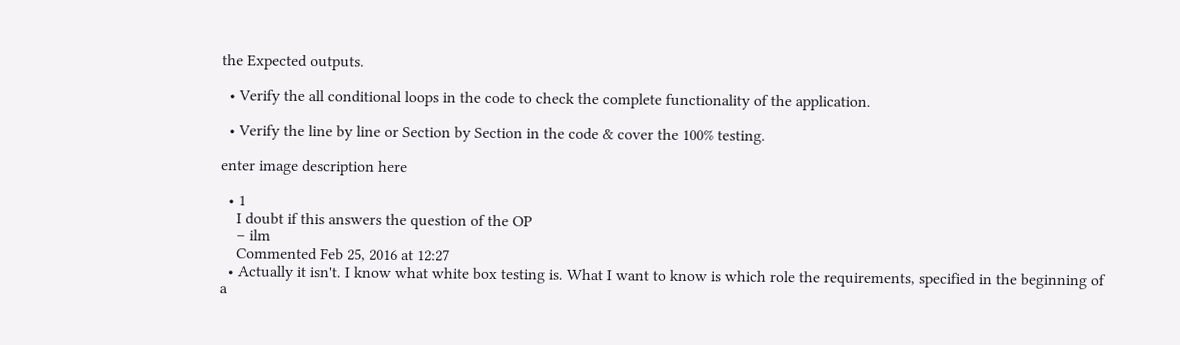the Expected outputs.

  • Verify the all conditional loops in the code to check the complete functionality of the application.

  • Verify the line by line or Section by Section in the code & cover the 100% testing.

enter image description here

  • 1
    I doubt if this answers the question of the OP
    – ilm
    Commented Feb 25, 2016 at 12:27
  • Actually it isn't. I know what white box testing is. What I want to know is which role the requirements, specified in the beginning of a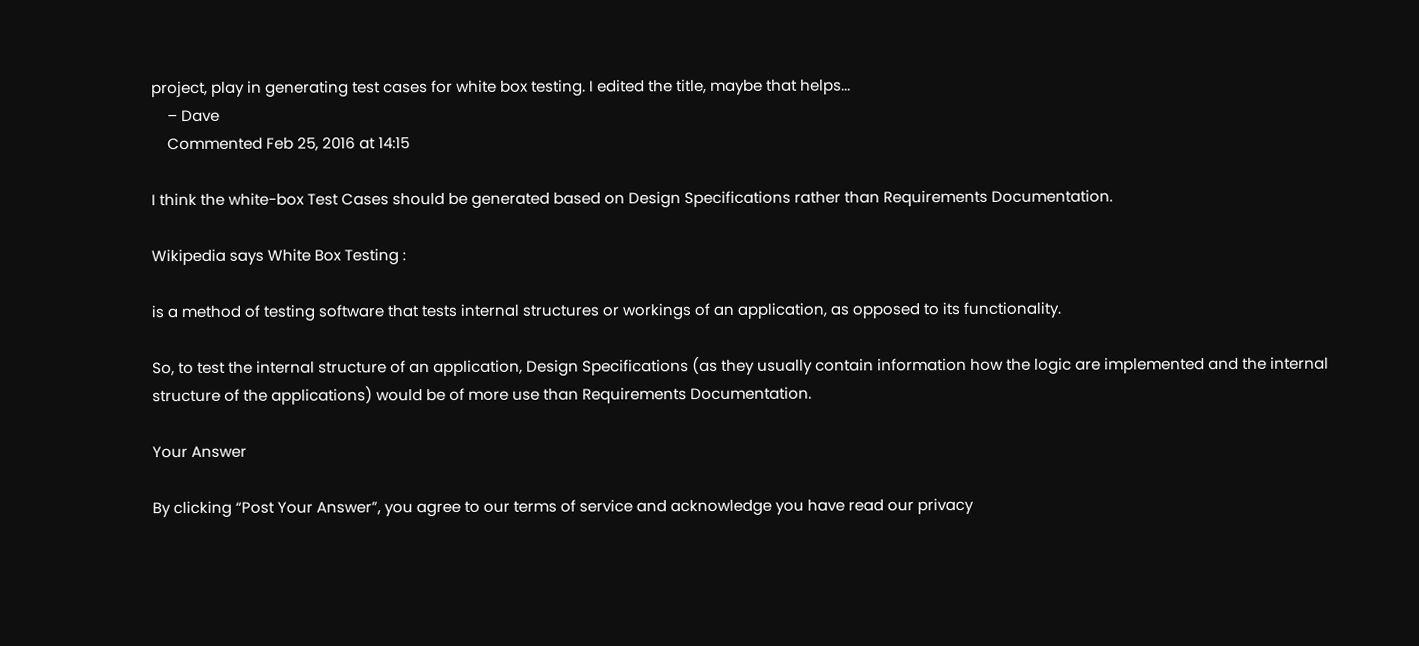project, play in generating test cases for white box testing. I edited the title, maybe that helps...
    – Dave
    Commented Feb 25, 2016 at 14:15

I think the white-box Test Cases should be generated based on Design Specifications rather than Requirements Documentation.

Wikipedia says White Box Testing :

is a method of testing software that tests internal structures or workings of an application, as opposed to its functionality.

So, to test the internal structure of an application, Design Specifications (as they usually contain information how the logic are implemented and the internal structure of the applications) would be of more use than Requirements Documentation.

Your Answer

By clicking “Post Your Answer”, you agree to our terms of service and acknowledge you have read our privacy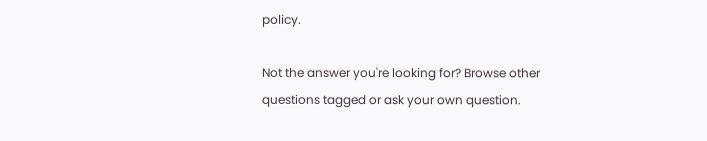policy.

Not the answer you're looking for? Browse other questions tagged or ask your own question.